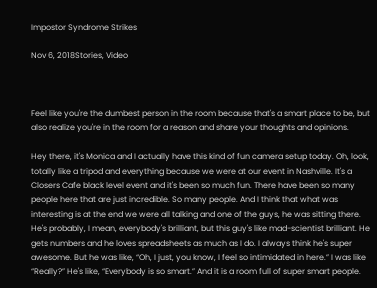Impostor Syndrome Strikes

Nov 6, 2018Stories, Video



Feel like you're the dumbest person in the room because that's a smart place to be, but also realize you're in the room for a reason and share your thoughts and opinions.

Hey there, it's Monica and I actually have this kind of fun camera setup today. Oh, look, totally like a tripod and everything because we were at our event in Nashville. It's a Closers Cafe black level event and it's been so much fun. There have been so many people here that are just incredible. So many people. And I think that what was interesting is at the end we were all talking and one of the guys, he was sitting there. He's probably, I mean, everybody's brilliant, but this guy's like mad-scientist brilliant. He gets numbers and he loves spreadsheets as much as I do. I always think he's super awesome. But he was like, “Oh, I just, you know, I feel so intimidated in here.” I was like “Really?” He's like, “Everybody is so smart.” And it is a room full of super smart people.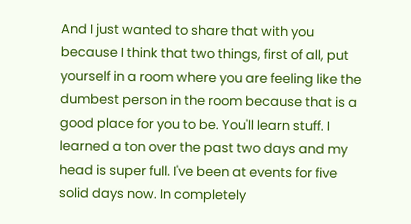And I just wanted to share that with you because I think that two things, first of all, put yourself in a room where you are feeling like the dumbest person in the room because that is a good place for you to be. You'll learn stuff. I learned a ton over the past two days and my head is super full. I've been at events for five solid days now. In completely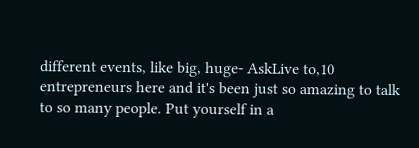different events, like big, huge- AskLive to,10 entrepreneurs here and it's been just so amazing to talk to so many people. Put yourself in a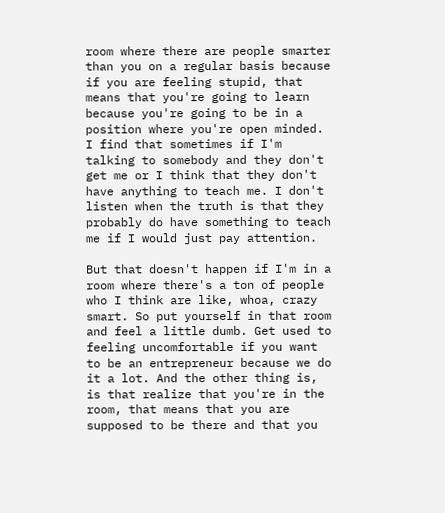room where there are people smarter than you on a regular basis because if you are feeling stupid, that means that you're going to learn because you're going to be in a position where you're open minded. I find that sometimes if I'm talking to somebody and they don't get me or I think that they don't have anything to teach me. I don't listen when the truth is that they probably do have something to teach me if I would just pay attention.

But that doesn't happen if I'm in a room where there's a ton of people who I think are like, whoa, crazy smart. So put yourself in that room and feel a little dumb. Get used to feeling uncomfortable if you want to be an entrepreneur because we do it a lot. And the other thing is, is that realize that you're in the room, that means that you are supposed to be there and that you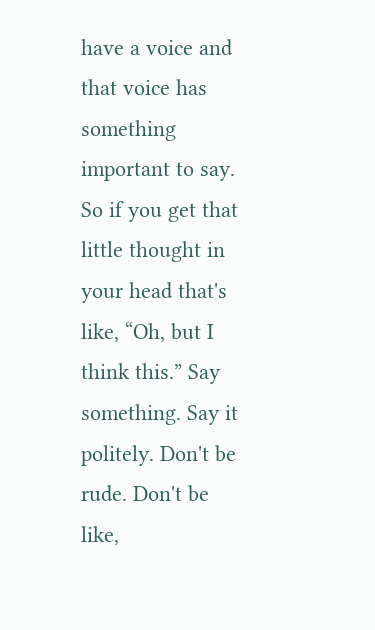have a voice and that voice has something important to say. So if you get that little thought in your head that's like, “Oh, but I think this.” Say something. Say it politely. Don't be rude. Don't be like,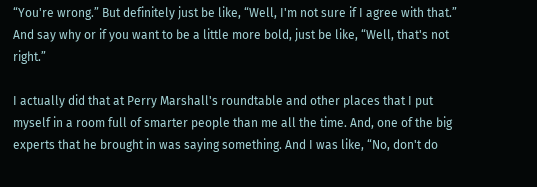“You're wrong.” But definitely just be like, “Well, I'm not sure if I agree with that.” And say why or if you want to be a little more bold, just be like, “Well, that's not right.”

I actually did that at Perry Marshall's roundtable and other places that I put myself in a room full of smarter people than me all the time. And, one of the big experts that he brought in was saying something. And I was like, “No, don't do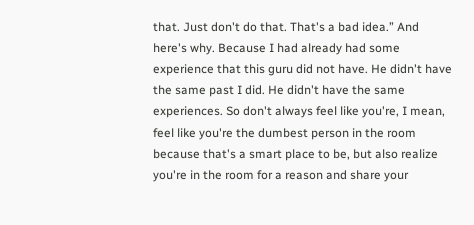that. Just don't do that. That's a bad idea.” And here's why. Because I had already had some experience that this guru did not have. He didn't have the same past I did. He didn't have the same experiences. So don't always feel like you're, I mean, feel like you're the dumbest person in the room because that's a smart place to be, but also realize you're in the room for a reason and share your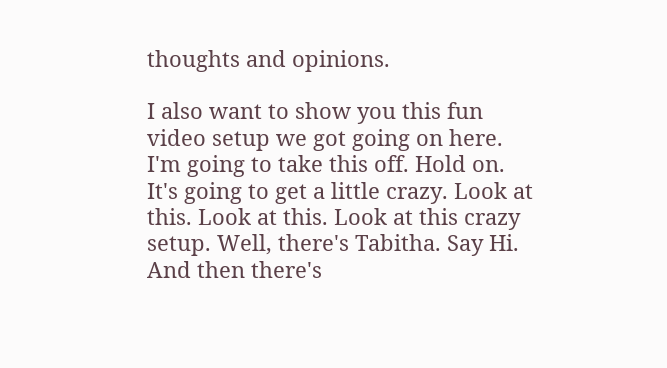thoughts and opinions.

I also want to show you this fun video setup we got going on here. I'm going to take this off. Hold on. It's going to get a little crazy. Look at this. Look at this. Look at this crazy setup. Well, there's Tabitha. Say Hi. And then there's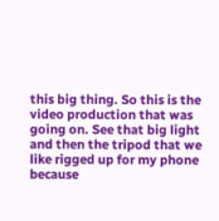this big thing. So this is the video production that was going on. See that big light and then the tripod that we like rigged up for my phone because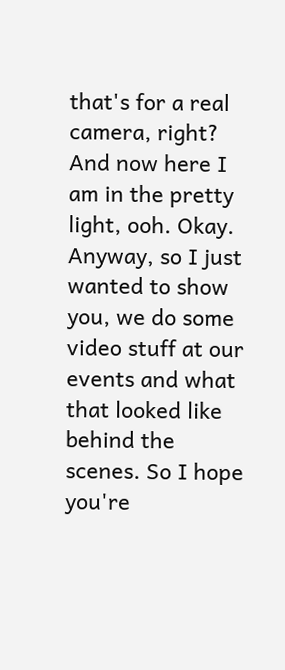that's for a real camera, right? And now here I am in the pretty light, ooh. Okay. Anyway, so I just wanted to show you, we do some video stuff at our events and what that looked like behind the scenes. So I hope you're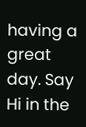having a great day. Say Hi in the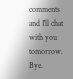comments and I'll chat with you tomorrow. Bye.